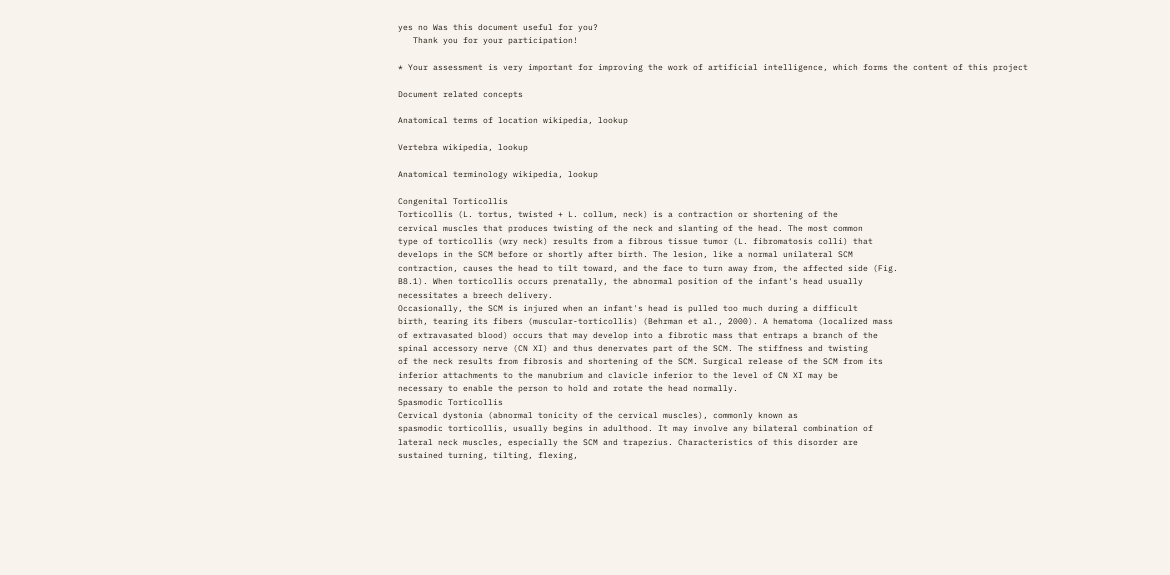yes no Was this document useful for you?
   Thank you for your participation!

* Your assessment is very important for improving the work of artificial intelligence, which forms the content of this project

Document related concepts

Anatomical terms of location wikipedia, lookup

Vertebra wikipedia, lookup

Anatomical terminology wikipedia, lookup

Congenital Torticollis
Torticollis (L. tortus, twisted + L. collum, neck) is a contraction or shortening of the
cervical muscles that produces twisting of the neck and slanting of the head. The most common
type of torticollis (wry neck) results from a fibrous tissue tumor (L. fibromatosis colli) that
develops in the SCM before or shortly after birth. The lesion, like a normal unilateral SCM
contraction, causes the head to tilt toward, and the face to turn away from, the affected side (Fig.
B8.1). When torticollis occurs prenatally, the abnormal position of the infant's head usually
necessitates a breech delivery.
Occasionally, the SCM is injured when an infant's head is pulled too much during a difficult
birth, tearing its fibers (muscular-torticollis) (Behrman et al., 2000). A hematoma (localized mass
of extravasated blood) occurs that may develop into a fibrotic mass that entraps a branch of the
spinal accessory nerve (CN XI) and thus denervates part of the SCM. The stiffness and twisting
of the neck results from fibrosis and shortening of the SCM. Surgical release of the SCM from its
inferior attachments to the manubrium and clavicle inferior to the level of CN XI may be
necessary to enable the person to hold and rotate the head normally.
Spasmodic Torticollis
Cervical dystonia (abnormal tonicity of the cervical muscles), commonly known as
spasmodic torticollis, usually begins in adulthood. It may involve any bilateral combination of
lateral neck muscles, especially the SCM and trapezius. Characteristics of this disorder are
sustained turning, tilting, flexing,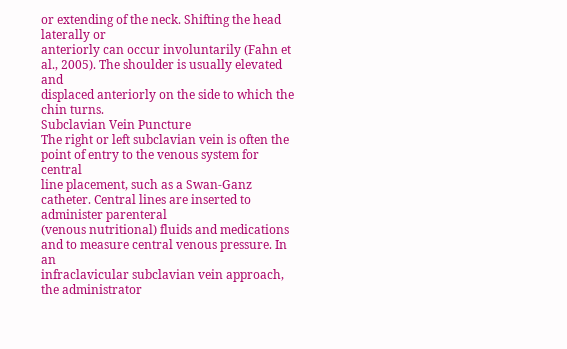or extending of the neck. Shifting the head laterally or
anteriorly can occur involuntarily (Fahn et al., 2005). The shoulder is usually elevated and
displaced anteriorly on the side to which the chin turns.
Subclavian Vein Puncture
The right or left subclavian vein is often the point of entry to the venous system for central
line placement, such as a Swan-Ganz catheter. Central lines are inserted to administer parenteral
(venous nutritional) fluids and medications and to measure central venous pressure. In an
infraclavicular subclavian vein approach, the administrator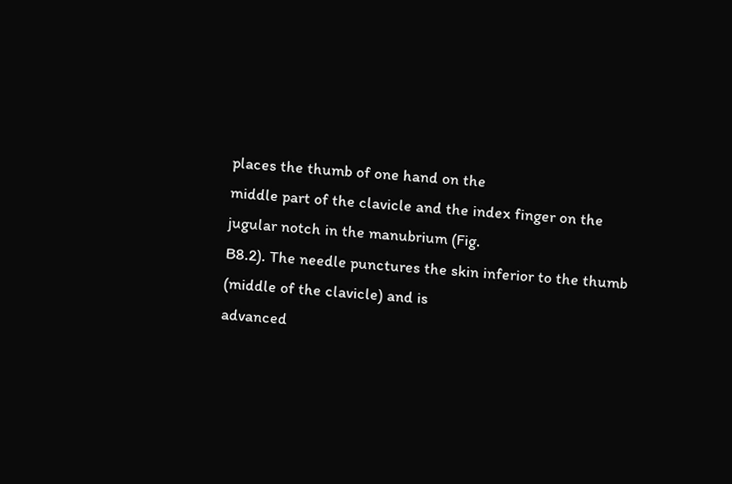places the thumb of one hand on the
middle part of the clavicle and the index finger on the jugular notch in the manubrium (Fig.
B8.2). The needle punctures the skin inferior to the thumb (middle of the clavicle) and is
advanced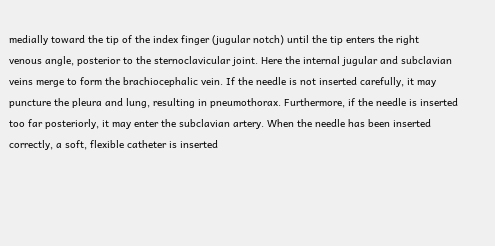medially toward the tip of the index finger (jugular notch) until the tip enters the right
venous angle, posterior to the sternoclavicular joint. Here the internal jugular and subclavian
veins merge to form the brachiocephalic vein. If the needle is not inserted carefully, it may
puncture the pleura and lung, resulting in pneumothorax. Furthermore, if the needle is inserted
too far posteriorly, it may enter the subclavian artery. When the needle has been inserted
correctly, a soft, flexible catheter is inserted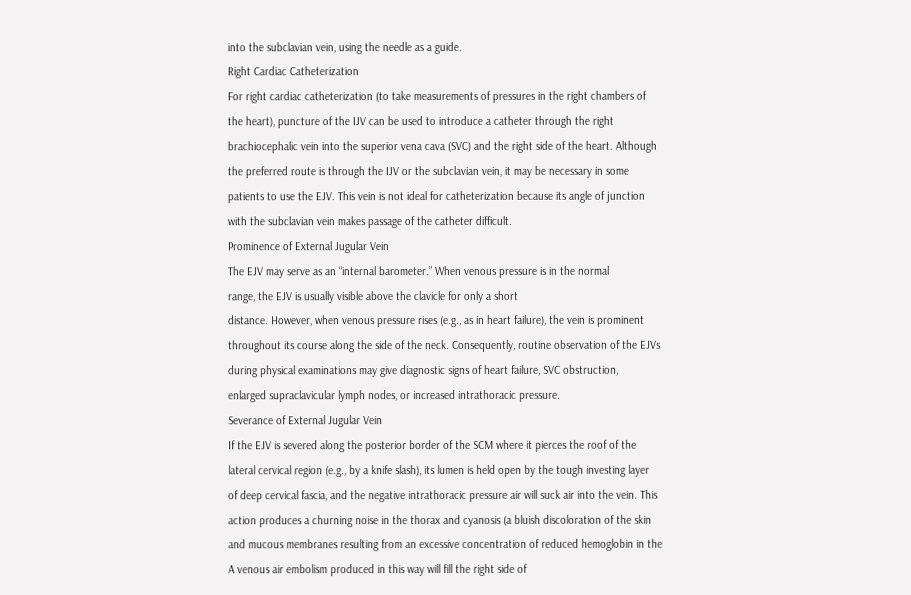into the subclavian vein, using the needle as a guide.
Right Cardiac Catheterization
For right cardiac catheterization (to take measurements of pressures in the right chambers of
the heart), puncture of the IJV can be used to introduce a catheter through the right
brachiocephalic vein into the superior vena cava (SVC) and the right side of the heart. Although
the preferred route is through the IJV or the subclavian vein, it may be necessary in some
patients to use the EJV. This vein is not ideal for catheterization because its angle of junction
with the subclavian vein makes passage of the catheter difficult.
Prominence of External Jugular Vein
The EJV may serve as an “internal barometer.” When venous pressure is in the normal
range, the EJV is usually visible above the clavicle for only a short
distance. However, when venous pressure rises (e.g., as in heart failure), the vein is prominent
throughout its course along the side of the neck. Consequently, routine observation of the EJVs
during physical examinations may give diagnostic signs of heart failure, SVC obstruction,
enlarged supraclavicular lymph nodes, or increased intrathoracic pressure.
Severance of External Jugular Vein
If the EJV is severed along the posterior border of the SCM where it pierces the roof of the
lateral cervical region (e.g., by a knife slash), its lumen is held open by the tough investing layer
of deep cervical fascia, and the negative intrathoracic pressure air will suck air into the vein. This
action produces a churning noise in the thorax and cyanosis (a bluish discoloration of the skin
and mucous membranes resulting from an excessive concentration of reduced hemoglobin in the
A venous air embolism produced in this way will fill the right side of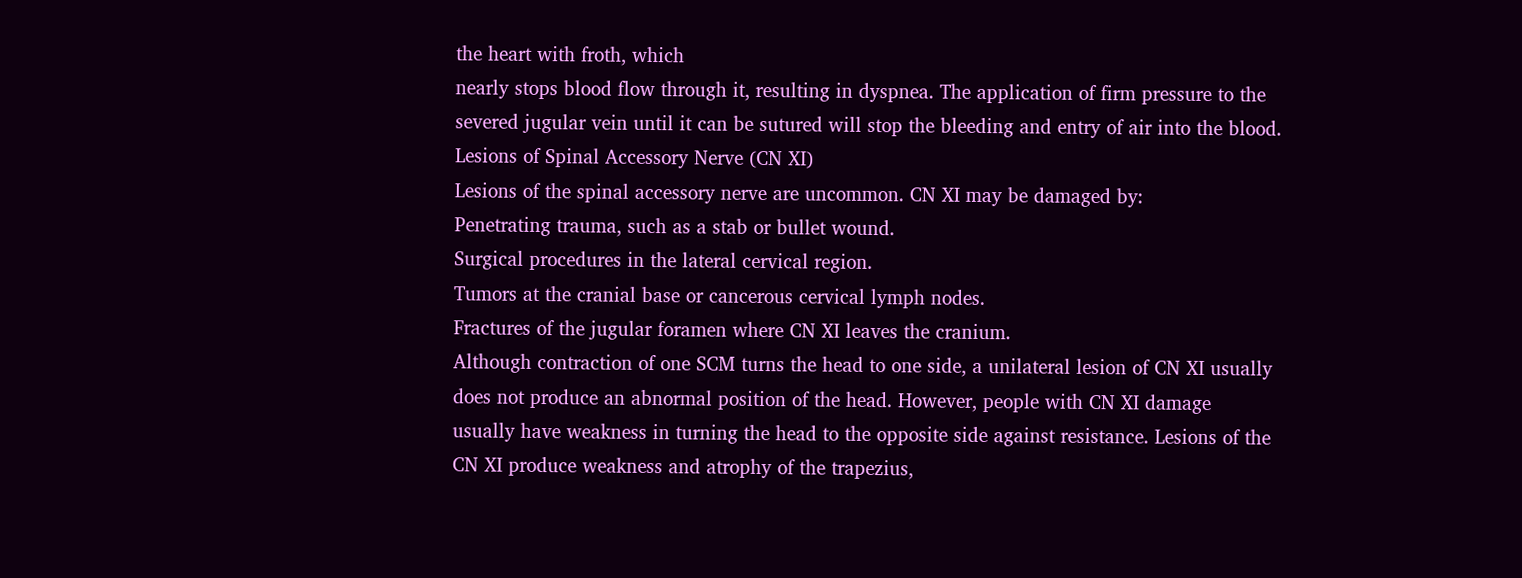the heart with froth, which
nearly stops blood flow through it, resulting in dyspnea. The application of firm pressure to the
severed jugular vein until it can be sutured will stop the bleeding and entry of air into the blood.
Lesions of Spinal Accessory Nerve (CN XI)
Lesions of the spinal accessory nerve are uncommon. CN XI may be damaged by:
Penetrating trauma, such as a stab or bullet wound.
Surgical procedures in the lateral cervical region.
Tumors at the cranial base or cancerous cervical lymph nodes.
Fractures of the jugular foramen where CN XI leaves the cranium.
Although contraction of one SCM turns the head to one side, a unilateral lesion of CN XI usually
does not produce an abnormal position of the head. However, people with CN XI damage
usually have weakness in turning the head to the opposite side against resistance. Lesions of the
CN XI produce weakness and atrophy of the trapezius,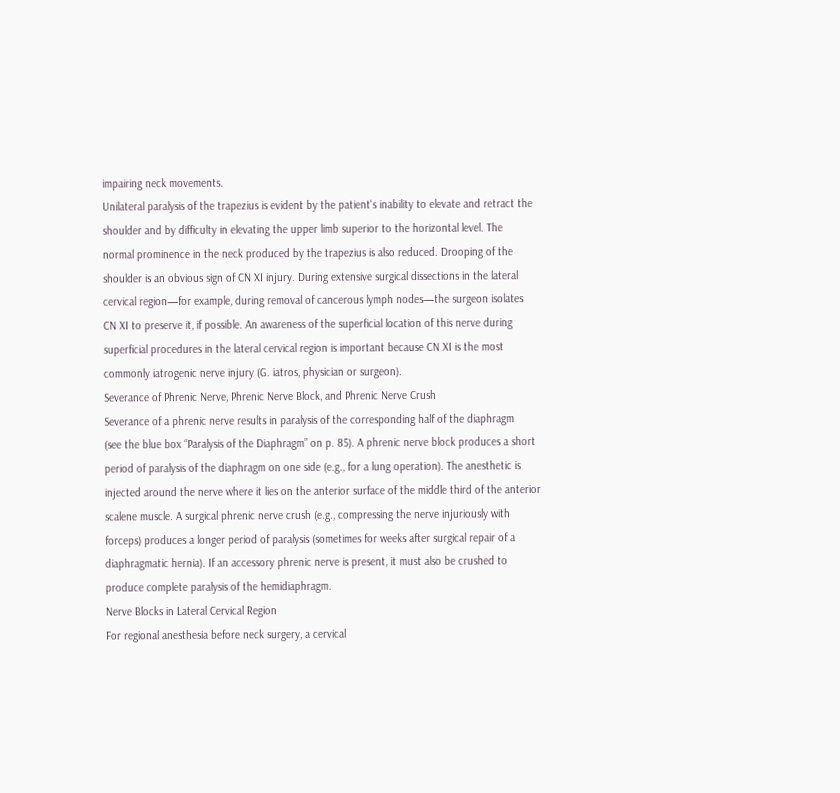impairing neck movements.
Unilateral paralysis of the trapezius is evident by the patient's inability to elevate and retract the
shoulder and by difficulty in elevating the upper limb superior to the horizontal level. The
normal prominence in the neck produced by the trapezius is also reduced. Drooping of the
shoulder is an obvious sign of CN XI injury. During extensive surgical dissections in the lateral
cervical region—for example, during removal of cancerous lymph nodes—the surgeon isolates
CN XI to preserve it, if possible. An awareness of the superficial location of this nerve during
superficial procedures in the lateral cervical region is important because CN XI is the most
commonly iatrogenic nerve injury (G. iatros, physician or surgeon).
Severance of Phrenic Nerve, Phrenic Nerve Block, and Phrenic Nerve Crush
Severance of a phrenic nerve results in paralysis of the corresponding half of the diaphragm
(see the blue box “Paralysis of the Diaphragm” on p. 85). A phrenic nerve block produces a short
period of paralysis of the diaphragm on one side (e.g., for a lung operation). The anesthetic is
injected around the nerve where it lies on the anterior surface of the middle third of the anterior
scalene muscle. A surgical phrenic nerve crush (e.g., compressing the nerve injuriously with
forceps) produces a longer period of paralysis (sometimes for weeks after surgical repair of a
diaphragmatic hernia). If an accessory phrenic nerve is present, it must also be crushed to
produce complete paralysis of the hemidiaphragm.
Nerve Blocks in Lateral Cervical Region
For regional anesthesia before neck surgery, a cervical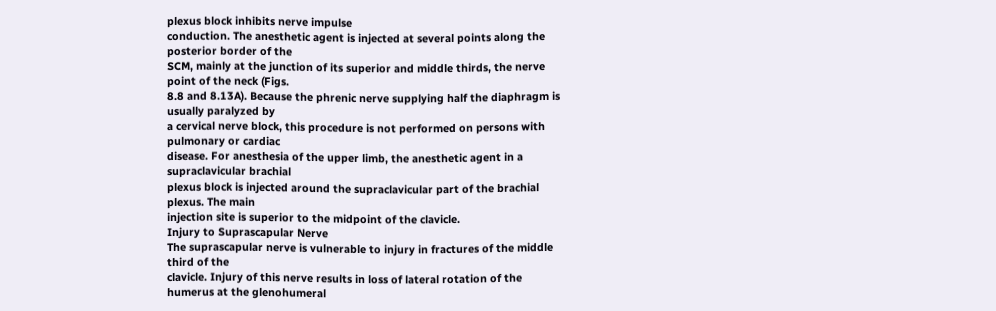plexus block inhibits nerve impulse
conduction. The anesthetic agent is injected at several points along the posterior border of the
SCM, mainly at the junction of its superior and middle thirds, the nerve point of the neck (Figs.
8.8 and 8.13A). Because the phrenic nerve supplying half the diaphragm is usually paralyzed by
a cervical nerve block, this procedure is not performed on persons with pulmonary or cardiac
disease. For anesthesia of the upper limb, the anesthetic agent in a supraclavicular brachial
plexus block is injected around the supraclavicular part of the brachial plexus. The main
injection site is superior to the midpoint of the clavicle.
Injury to Suprascapular Nerve
The suprascapular nerve is vulnerable to injury in fractures of the middle third of the
clavicle. Injury of this nerve results in loss of lateral rotation of the humerus at the glenohumeral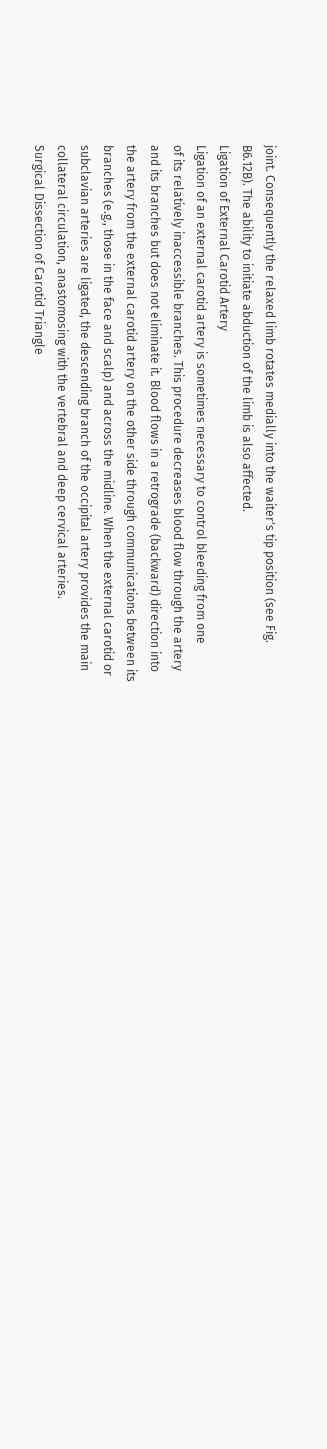joint. Consequently the relaxed limb rotates medially into the waiter's tip position (see Fig.
B6.12B). The ability to initiate abduction of the limb is also affected.
Ligation of External Carotid Artery
Ligation of an external carotid artery is sometimes necessary to control bleeding from one
of its relatively inaccessible branches. This procedure decreases blood flow through the artery
and its branches but does not eliminate it. Blood flows in a retrograde (backward) direction into
the artery from the external carotid artery on the other side through communications between its
branches (e.g., those in the face and scalp) and across the midline. When the external carotid or
subclavian arteries are ligated, the descending branch of the occipital artery provides the main
collateral circulation, anastomosing with the vertebral and deep cervical arteries.
Surgical Dissection of Carotid Triangle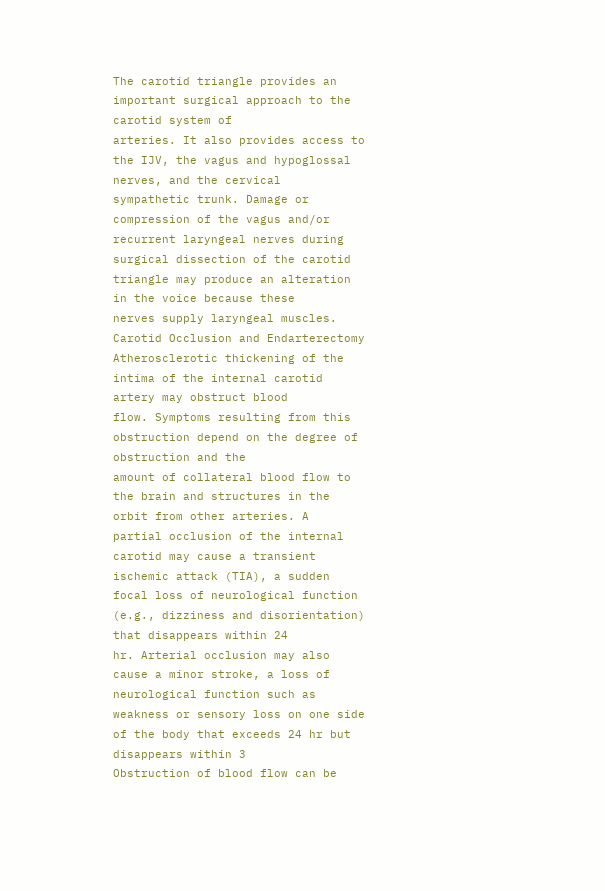The carotid triangle provides an important surgical approach to the carotid system of
arteries. It also provides access to the IJV, the vagus and hypoglossal nerves, and the cervical
sympathetic trunk. Damage or compression of the vagus and/or recurrent laryngeal nerves during
surgical dissection of the carotid triangle may produce an alteration in the voice because these
nerves supply laryngeal muscles.
Carotid Occlusion and Endarterectomy
Atherosclerotic thickening of the intima of the internal carotid artery may obstruct blood
flow. Symptoms resulting from this obstruction depend on the degree of obstruction and the
amount of collateral blood flow to the brain and structures in the orbit from other arteries. A
partial occlusion of the internal carotid may cause a transient ischemic attack (TIA), a sudden
focal loss of neurological function (e.g., dizziness and disorientation) that disappears within 24
hr. Arterial occlusion may also cause a minor stroke, a loss of neurological function such as
weakness or sensory loss on one side of the body that exceeds 24 hr but disappears within 3
Obstruction of blood flow can be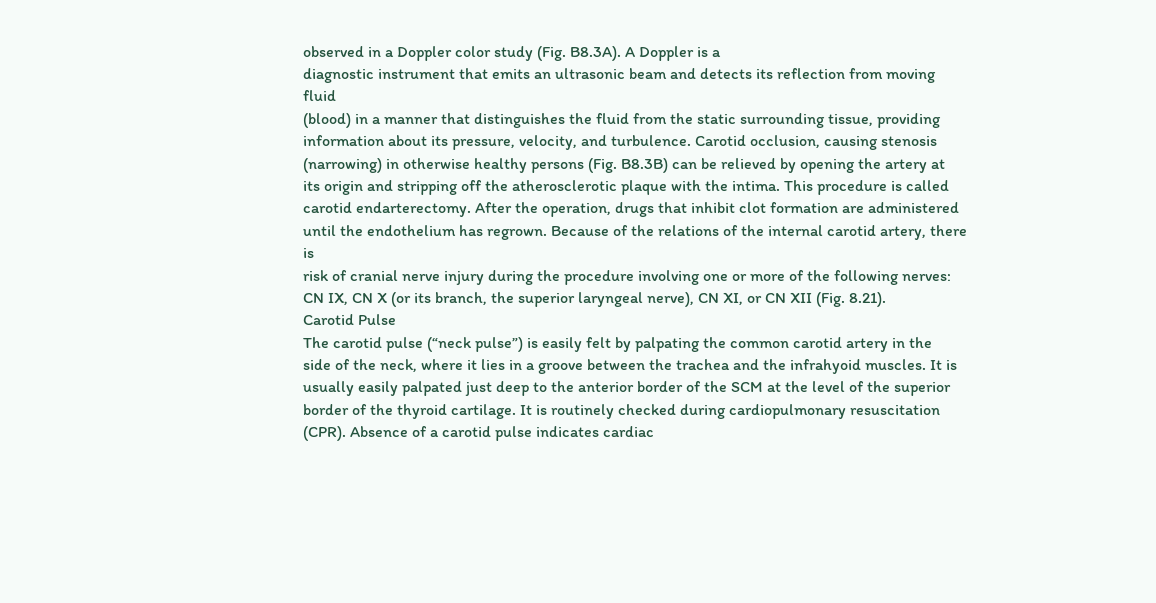observed in a Doppler color study (Fig. B8.3A). A Doppler is a
diagnostic instrument that emits an ultrasonic beam and detects its reflection from moving fluid
(blood) in a manner that distinguishes the fluid from the static surrounding tissue, providing
information about its pressure, velocity, and turbulence. Carotid occlusion, causing stenosis
(narrowing) in otherwise healthy persons (Fig. B8.3B) can be relieved by opening the artery at
its origin and stripping off the atherosclerotic plaque with the intima. This procedure is called
carotid endarterectomy. After the operation, drugs that inhibit clot formation are administered
until the endothelium has regrown. Because of the relations of the internal carotid artery, there is
risk of cranial nerve injury during the procedure involving one or more of the following nerves:
CN IX, CN X (or its branch, the superior laryngeal nerve), CN XI, or CN XII (Fig. 8.21).
Carotid Pulse
The carotid pulse (“neck pulse”) is easily felt by palpating the common carotid artery in the
side of the neck, where it lies in a groove between the trachea and the infrahyoid muscles. It is
usually easily palpated just deep to the anterior border of the SCM at the level of the superior
border of the thyroid cartilage. It is routinely checked during cardiopulmonary resuscitation
(CPR). Absence of a carotid pulse indicates cardiac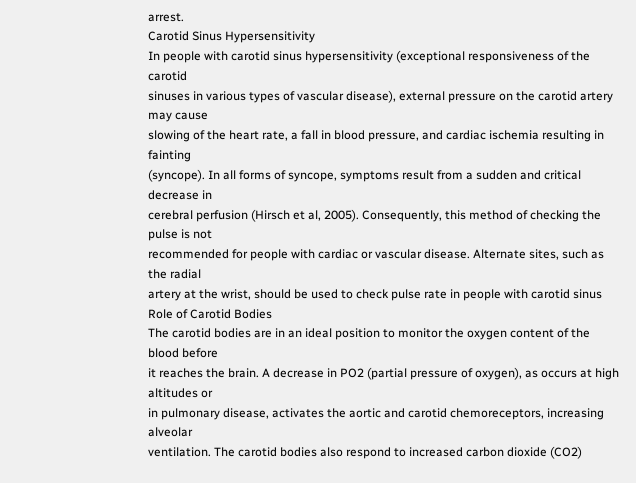arrest.
Carotid Sinus Hypersensitivity
In people with carotid sinus hypersensitivity (exceptional responsiveness of the carotid
sinuses in various types of vascular disease), external pressure on the carotid artery may cause
slowing of the heart rate, a fall in blood pressure, and cardiac ischemia resulting in fainting
(syncope). In all forms of syncope, symptoms result from a sudden and critical decrease in
cerebral perfusion (Hirsch et al, 2005). Consequently, this method of checking the pulse is not
recommended for people with cardiac or vascular disease. Alternate sites, such as the radial
artery at the wrist, should be used to check pulse rate in people with carotid sinus
Role of Carotid Bodies
The carotid bodies are in an ideal position to monitor the oxygen content of the blood before
it reaches the brain. A decrease in PO2 (partial pressure of oxygen), as occurs at high altitudes or
in pulmonary disease, activates the aortic and carotid chemoreceptors, increasing alveolar
ventilation. The carotid bodies also respond to increased carbon dioxide (CO2)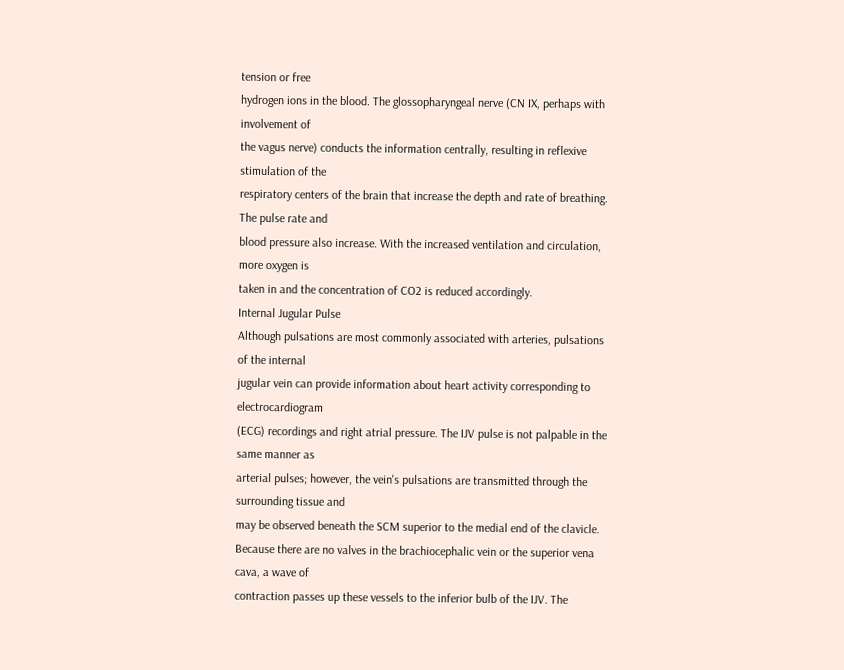tension or free
hydrogen ions in the blood. The glossopharyngeal nerve (CN IX, perhaps with involvement of
the vagus nerve) conducts the information centrally, resulting in reflexive stimulation of the
respiratory centers of the brain that increase the depth and rate of breathing. The pulse rate and
blood pressure also increase. With the increased ventilation and circulation, more oxygen is
taken in and the concentration of CO2 is reduced accordingly.
Internal Jugular Pulse
Although pulsations are most commonly associated with arteries, pulsations of the internal
jugular vein can provide information about heart activity corresponding to electrocardiogram
(ECG) recordings and right atrial pressure. The IJV pulse is not palpable in the same manner as
arterial pulses; however, the vein's pulsations are transmitted through the surrounding tissue and
may be observed beneath the SCM superior to the medial end of the clavicle.
Because there are no valves in the brachiocephalic vein or the superior vena cava, a wave of
contraction passes up these vessels to the inferior bulb of the IJV. The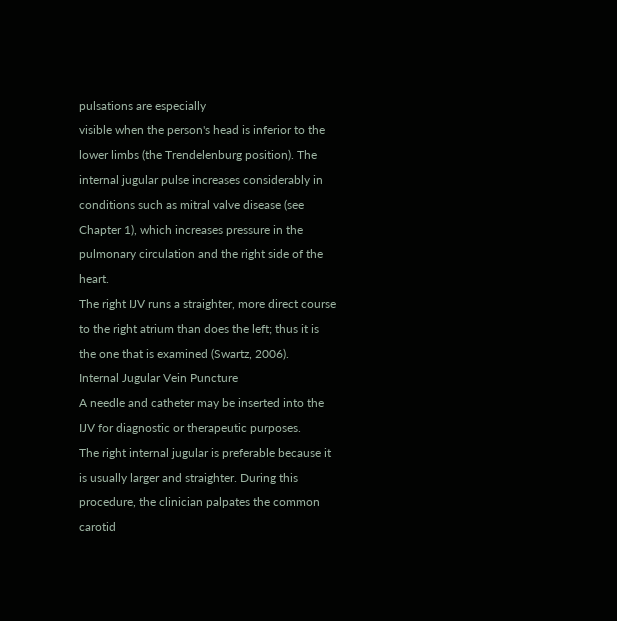pulsations are especially
visible when the person's head is inferior to the lower limbs (the Trendelenburg position). The
internal jugular pulse increases considerably in conditions such as mitral valve disease (see
Chapter 1), which increases pressure in the pulmonary circulation and the right side of the heart.
The right IJV runs a straighter, more direct course to the right atrium than does the left; thus it is
the one that is examined (Swartz, 2006).
Internal Jugular Vein Puncture
A needle and catheter may be inserted into the IJV for diagnostic or therapeutic purposes.
The right internal jugular is preferable because it is usually larger and straighter. During this
procedure, the clinician palpates the common carotid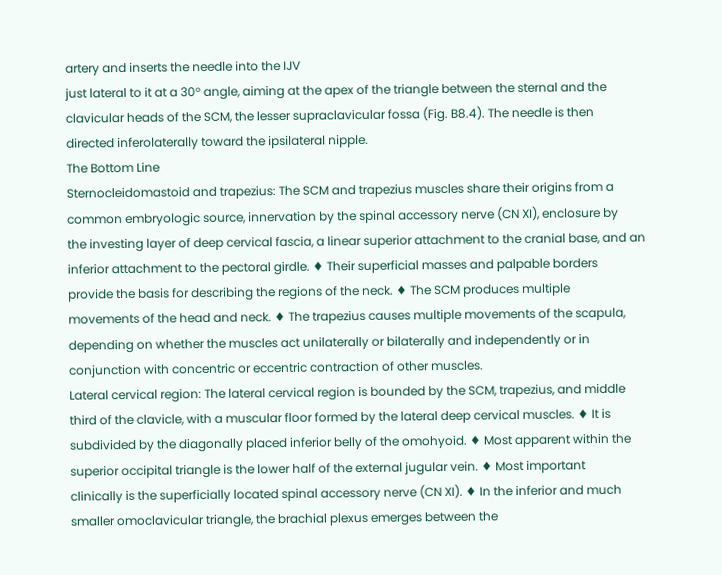artery and inserts the needle into the IJV
just lateral to it at a 30° angle, aiming at the apex of the triangle between the sternal and the
clavicular heads of the SCM, the lesser supraclavicular fossa (Fig. B8.4). The needle is then
directed inferolaterally toward the ipsilateral nipple.
The Bottom Line
Sternocleidomastoid and trapezius: The SCM and trapezius muscles share their origins from a
common embryologic source, innervation by the spinal accessory nerve (CN XI), enclosure by
the investing layer of deep cervical fascia, a linear superior attachment to the cranial base, and an
inferior attachment to the pectoral girdle. ♦ Their superficial masses and palpable borders
provide the basis for describing the regions of the neck. ♦ The SCM produces multiple
movements of the head and neck. ♦ The trapezius causes multiple movements of the scapula,
depending on whether the muscles act unilaterally or bilaterally and independently or in
conjunction with concentric or eccentric contraction of other muscles.
Lateral cervical region: The lateral cervical region is bounded by the SCM, trapezius, and middle
third of the clavicle, with a muscular floor formed by the lateral deep cervical muscles. ♦ It is
subdivided by the diagonally placed inferior belly of the omohyoid. ♦ Most apparent within the
superior occipital triangle is the lower half of the external jugular vein. ♦ Most important
clinically is the superficially located spinal accessory nerve (CN XI). ♦ In the inferior and much
smaller omoclavicular triangle, the brachial plexus emerges between the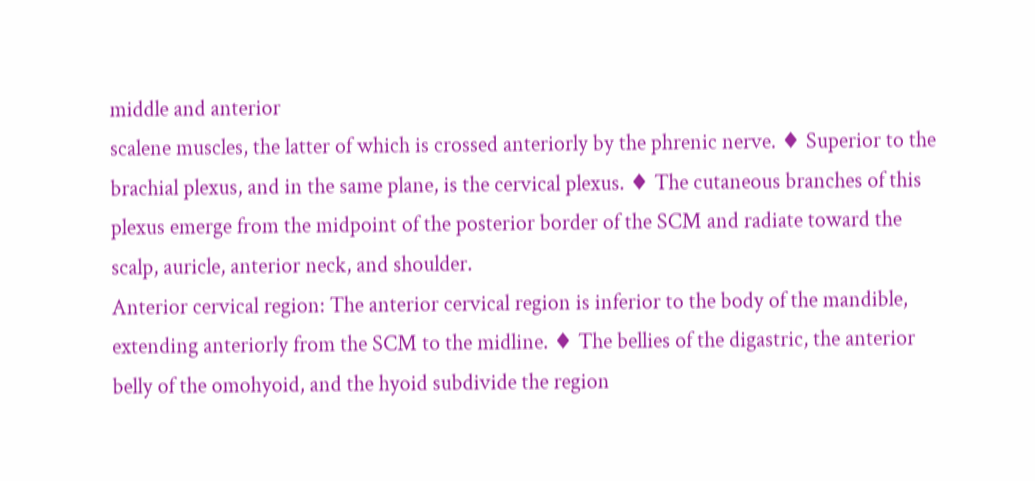middle and anterior
scalene muscles, the latter of which is crossed anteriorly by the phrenic nerve. ♦ Superior to the
brachial plexus, and in the same plane, is the cervical plexus. ♦ The cutaneous branches of this
plexus emerge from the midpoint of the posterior border of the SCM and radiate toward the
scalp, auricle, anterior neck, and shoulder.
Anterior cervical region: The anterior cervical region is inferior to the body of the mandible,
extending anteriorly from the SCM to the midline. ♦ The bellies of the digastric, the anterior
belly of the omohyoid, and the hyoid subdivide the region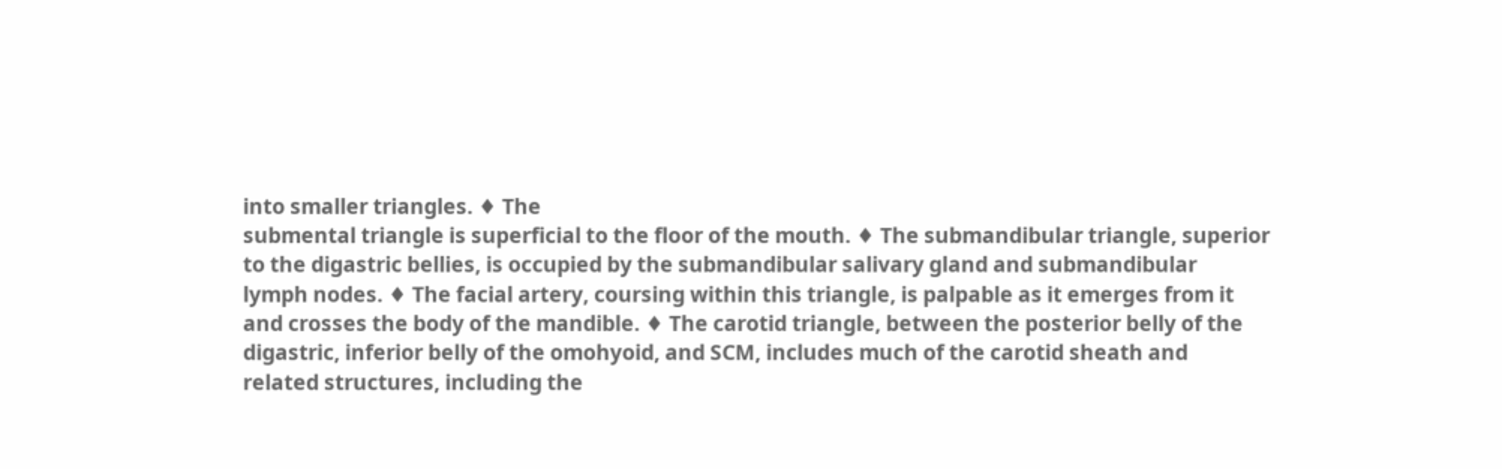into smaller triangles. ♦ The
submental triangle is superficial to the floor of the mouth. ♦ The submandibular triangle, superior
to the digastric bellies, is occupied by the submandibular salivary gland and submandibular
lymph nodes. ♦ The facial artery, coursing within this triangle, is palpable as it emerges from it
and crosses the body of the mandible. ♦ The carotid triangle, between the posterior belly of the
digastric, inferior belly of the omohyoid, and SCM, includes much of the carotid sheath and
related structures, including the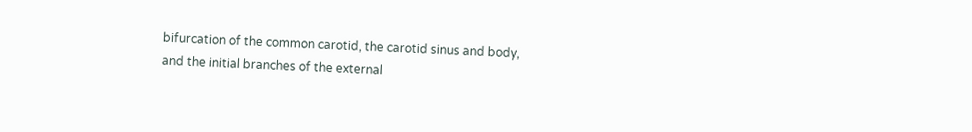bifurcation of the common carotid, the carotid sinus and body,
and the initial branches of the external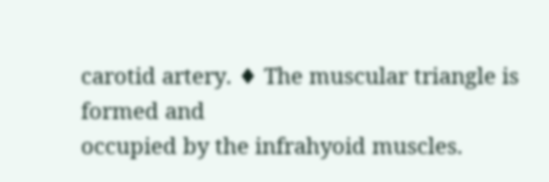carotid artery. ♦ The muscular triangle is formed and
occupied by the infrahyoid muscles.